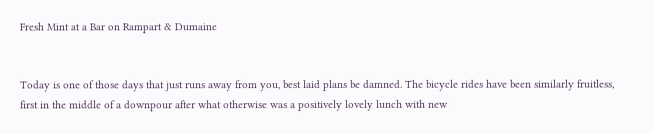Fresh Mint at a Bar on Rampart & Dumaine


Today is one of those days that just runs away from you, best laid plans be damned. The bicycle rides have been similarly fruitless, first in the middle of a downpour after what otherwise was a positively lovely lunch with new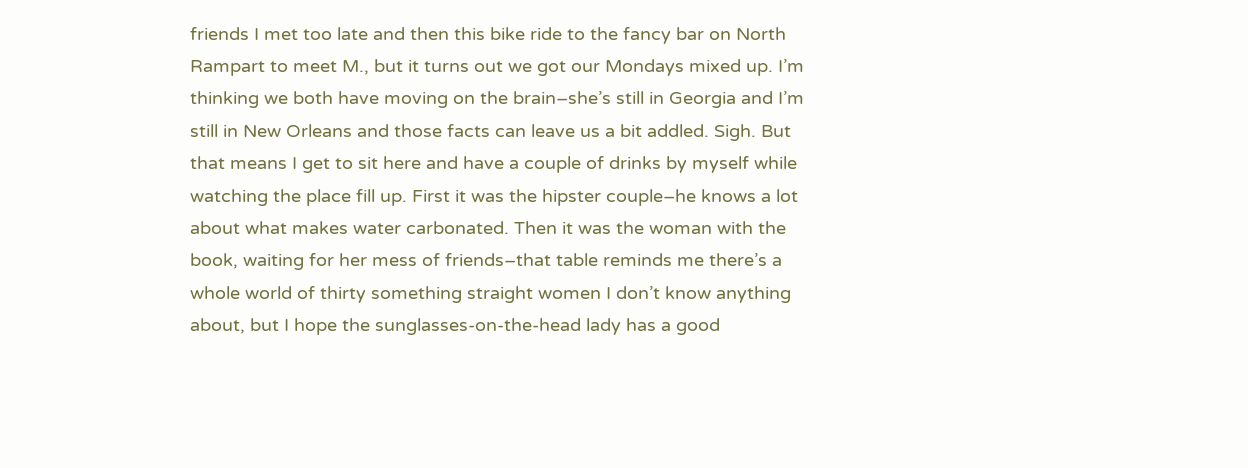friends I met too late and then this bike ride to the fancy bar on North Rampart to meet M., but it turns out we got our Mondays mixed up. I’m thinking we both have moving on the brain–she’s still in Georgia and I’m still in New Orleans and those facts can leave us a bit addled. Sigh. But that means I get to sit here and have a couple of drinks by myself while watching the place fill up. First it was the hipster couple–he knows a lot about what makes water carbonated. Then it was the woman with the book, waiting for her mess of friends–that table reminds me there’s a whole world of thirty something straight women I don’t know anything about, but I hope the sunglasses-on-the-head lady has a good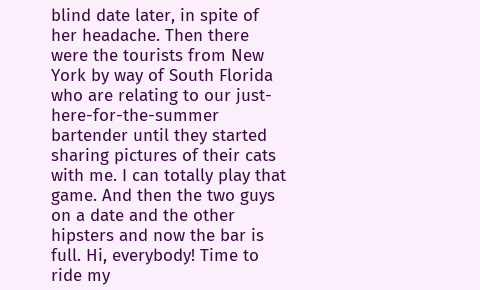blind date later, in spite of her headache. Then there were the tourists from New York by way of South Florida who are relating to our just-here-for-the-summer bartender until they started sharing pictures of their cats with me. I can totally play that game. And then the two guys on a date and the other hipsters and now the bar is full. Hi, everybody! Time to ride my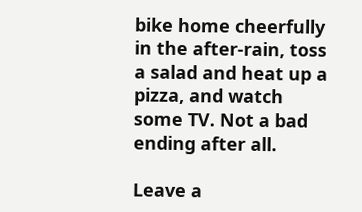bike home cheerfully in the after-rain, toss a salad and heat up a pizza, and watch some TV. Not a bad ending after all.

Leave a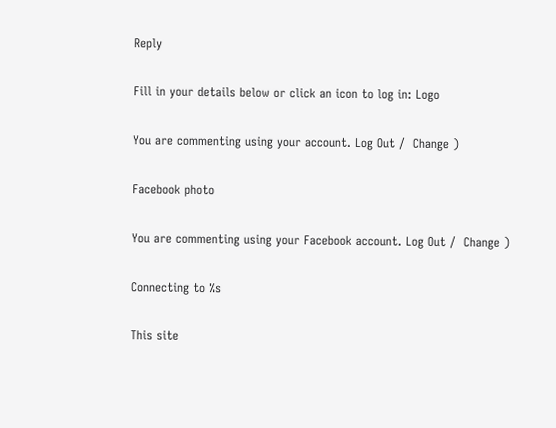Reply

Fill in your details below or click an icon to log in: Logo

You are commenting using your account. Log Out /  Change )

Facebook photo

You are commenting using your Facebook account. Log Out /  Change )

Connecting to %s

This site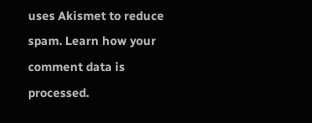uses Akismet to reduce spam. Learn how your comment data is processed.